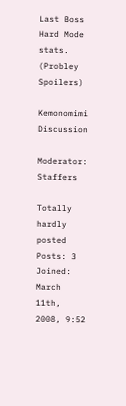Last Boss Hard Mode stats. (Probley Spoilers)

Kemonomimi Discussion

Moderator: Staffers

Totally hardly posted
Posts: 3
Joined: March 11th, 2008, 9:52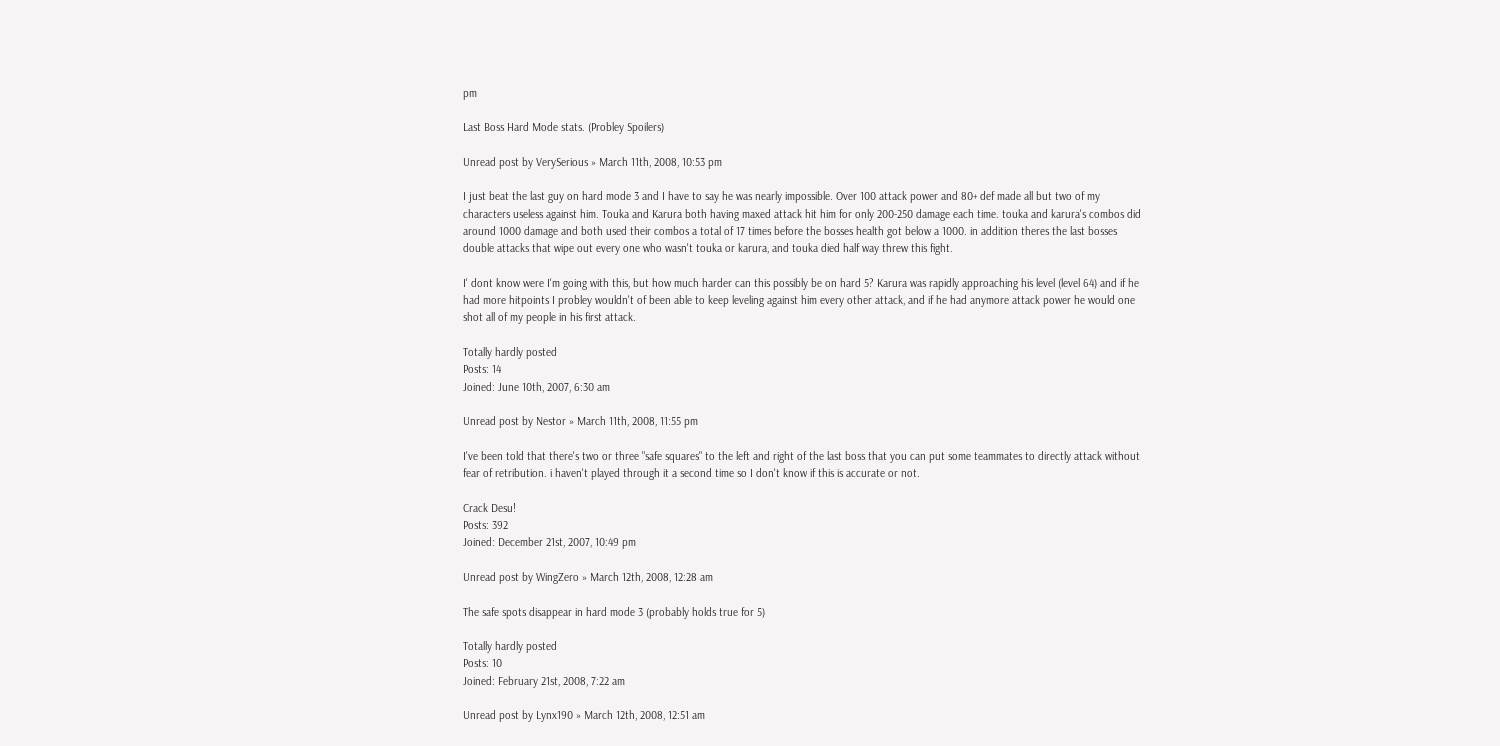pm

Last Boss Hard Mode stats. (Probley Spoilers)

Unread post by VerySerious » March 11th, 2008, 10:53 pm

I just beat the last guy on hard mode 3 and I have to say he was nearly impossible. Over 100 attack power and 80+ def made all but two of my characters useless against him. Touka and Karura both having maxed attack hit him for only 200-250 damage each time. touka and karura's combos did around 1000 damage and both used their combos a total of 17 times before the bosses health got below a 1000. in addition theres the last bosses double attacks that wipe out every one who wasn't touka or karura, and touka died half way threw this fight.

I' dont know were I'm going with this, but how much harder can this possibly be on hard 5? Karura was rapidly approaching his level (level 64) and if he had more hitpoints I probley wouldn't of been able to keep leveling against him every other attack, and if he had anymore attack power he would one shot all of my people in his first attack.

Totally hardly posted
Posts: 14
Joined: June 10th, 2007, 6:30 am

Unread post by Nestor » March 11th, 2008, 11:55 pm

I've been told that there's two or three "safe squares" to the left and right of the last boss that you can put some teammates to directly attack without fear of retribution. i haven't played through it a second time so I don't know if this is accurate or not.

Crack Desu!
Posts: 392
Joined: December 21st, 2007, 10:49 pm

Unread post by WingZero » March 12th, 2008, 12:28 am

The safe spots disappear in hard mode 3 (probably holds true for 5)

Totally hardly posted
Posts: 10
Joined: February 21st, 2008, 7:22 am

Unread post by Lynx190 » March 12th, 2008, 12:51 am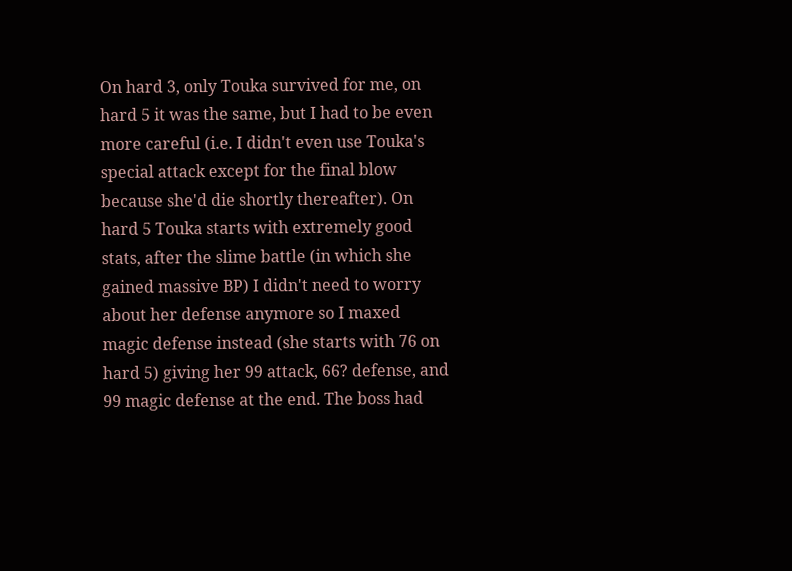On hard 3, only Touka survived for me, on hard 5 it was the same, but I had to be even more careful (i.e. I didn't even use Touka's special attack except for the final blow because she'd die shortly thereafter). On hard 5 Touka starts with extremely good stats, after the slime battle (in which she gained massive BP) I didn't need to worry about her defense anymore so I maxed magic defense instead (she starts with 76 on hard 5) giving her 99 attack, 66? defense, and 99 magic defense at the end. The boss had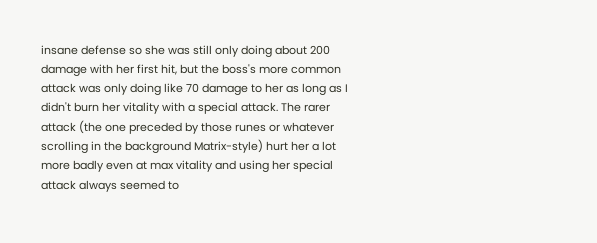insane defense so she was still only doing about 200 damage with her first hit, but the boss's more common attack was only doing like 70 damage to her as long as I didn't burn her vitality with a special attack. The rarer attack (the one preceded by those runes or whatever scrolling in the background Matrix-style) hurt her a lot more badly even at max vitality and using her special attack always seemed to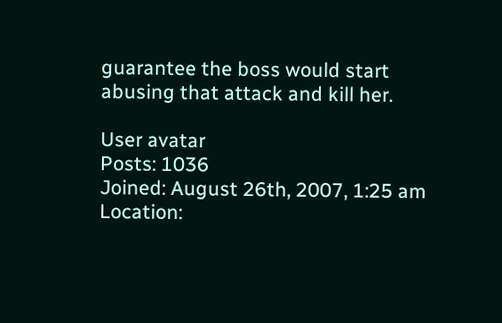guarantee the boss would start abusing that attack and kill her.

User avatar
Posts: 1036
Joined: August 26th, 2007, 1:25 am
Location: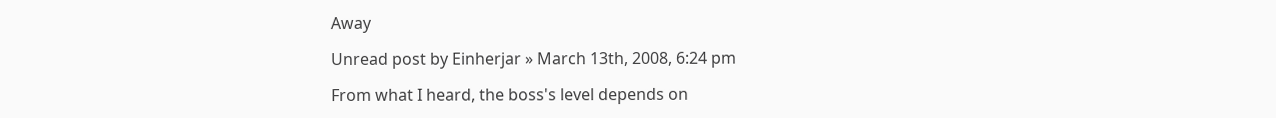Away

Unread post by Einherjar » March 13th, 2008, 6:24 pm

From what I heard, the boss's level depends on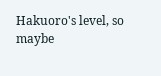Hakuoro's level, so maybe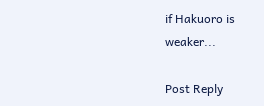if Hakuoro is weaker...

Post Reply